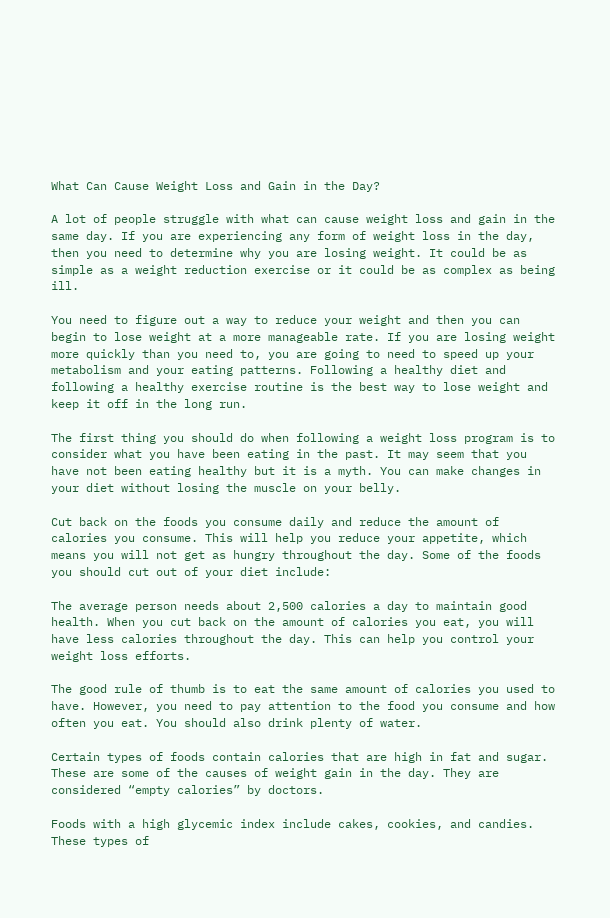What Can Cause Weight Loss and Gain in the Day?

A lot of people struggle with what can cause weight loss and gain in the same day. If you are experiencing any form of weight loss in the day, then you need to determine why you are losing weight. It could be as simple as a weight reduction exercise or it could be as complex as being ill.

You need to figure out a way to reduce your weight and then you can begin to lose weight at a more manageable rate. If you are losing weight more quickly than you need to, you are going to need to speed up your metabolism and your eating patterns. Following a healthy diet and following a healthy exercise routine is the best way to lose weight and keep it off in the long run.

The first thing you should do when following a weight loss program is to consider what you have been eating in the past. It may seem that you have not been eating healthy but it is a myth. You can make changes in your diet without losing the muscle on your belly.

Cut back on the foods you consume daily and reduce the amount of calories you consume. This will help you reduce your appetite, which means you will not get as hungry throughout the day. Some of the foods you should cut out of your diet include:

The average person needs about 2,500 calories a day to maintain good health. When you cut back on the amount of calories you eat, you will have less calories throughout the day. This can help you control your weight loss efforts.

The good rule of thumb is to eat the same amount of calories you used to have. However, you need to pay attention to the food you consume and how often you eat. You should also drink plenty of water.

Certain types of foods contain calories that are high in fat and sugar. These are some of the causes of weight gain in the day. They are considered “empty calories” by doctors.

Foods with a high glycemic index include cakes, cookies, and candies. These types of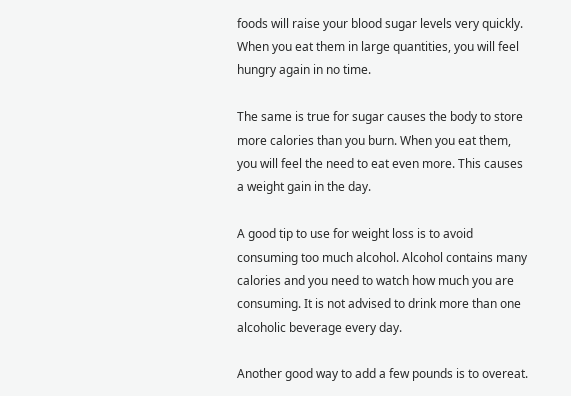foods will raise your blood sugar levels very quickly. When you eat them in large quantities, you will feel hungry again in no time.

The same is true for sugar causes the body to store more calories than you burn. When you eat them, you will feel the need to eat even more. This causes a weight gain in the day.

A good tip to use for weight loss is to avoid consuming too much alcohol. Alcohol contains many calories and you need to watch how much you are consuming. It is not advised to drink more than one alcoholic beverage every day.

Another good way to add a few pounds is to overeat.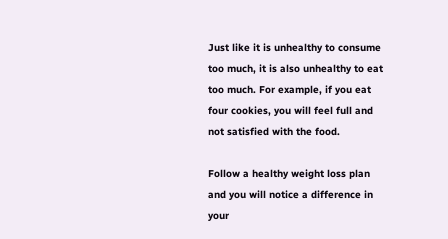Just like it is unhealthy to consume too much, it is also unhealthy to eat too much. For example, if you eat four cookies, you will feel full and not satisfied with the food.

Follow a healthy weight loss plan and you will notice a difference in your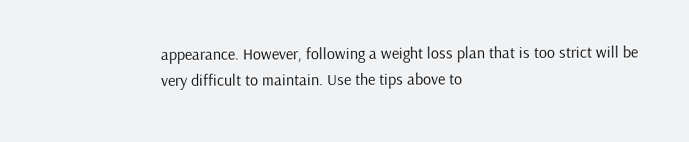appearance. However, following a weight loss plan that is too strict will be very difficult to maintain. Use the tips above to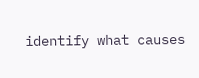identify what causes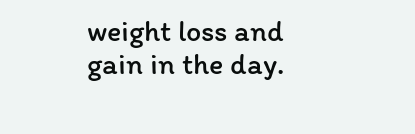weight loss and gain in the day.